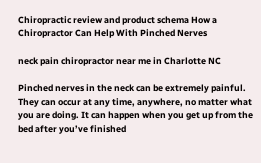Chiropractic review and product schema How a Chiropractor Can Help With Pinched Nerves

neck pain chiropractor near me in Charlotte NC

Pinched nerves in the neck can be extremely painful. They can occur at any time, anywhere, no matter what you are doing. It can happen when you get up from the bed after you’ve finished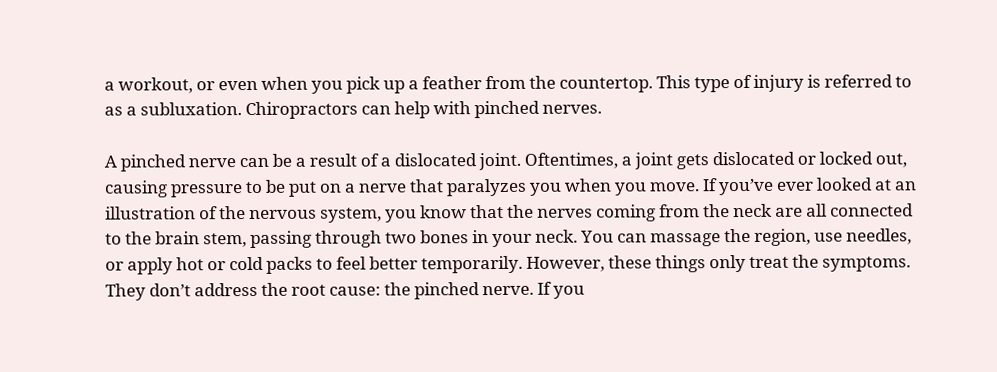a workout, or even when you pick up a feather from the countertop. This type of injury is referred to as a subluxation. Chiropractors can help with pinched nerves.

A pinched nerve can be a result of a dislocated joint. Oftentimes, a joint gets dislocated or locked out, causing pressure to be put on a nerve that paralyzes you when you move. If you’ve ever looked at an illustration of the nervous system, you know that the nerves coming from the neck are all connected to the brain stem, passing through two bones in your neck. You can massage the region, use needles, or apply hot or cold packs to feel better temporarily. However, these things only treat the symptoms. They don’t address the root cause: the pinched nerve. If you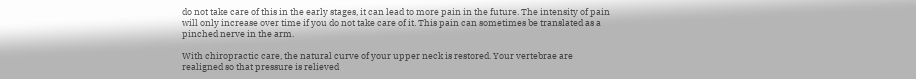do not take care of this in the early stages, it can lead to more pain in the future. The intensity of pain will only increase over time if you do not take care of it. This pain can sometimes be translated as a pinched nerve in the arm.

With chiropractic care, the natural curve of your upper neck is restored. Your vertebrae are realigned so that pressure is relieved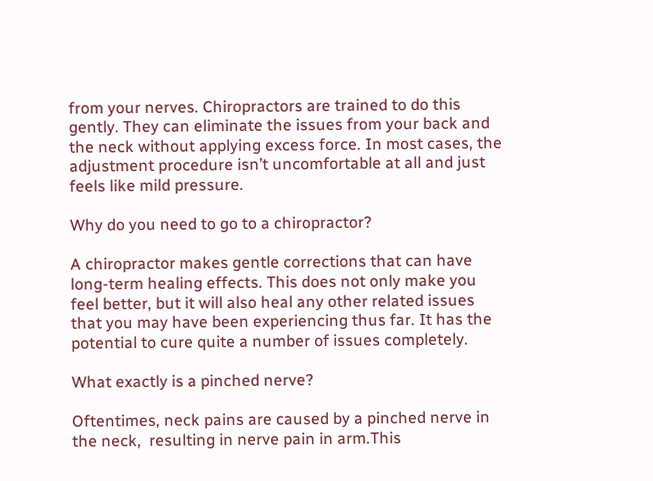from your nerves. Chiropractors are trained to do this gently. They can eliminate the issues from your back and the neck without applying excess force. In most cases, the adjustment procedure isn’t uncomfortable at all and just feels like mild pressure.

Why do you need to go to a chiropractor?

A chiropractor makes gentle corrections that can have long-term healing effects. This does not only make you feel better, but it will also heal any other related issues that you may have been experiencing thus far. It has the potential to cure quite a number of issues completely.

What exactly is a pinched nerve?

Oftentimes, neck pains are caused by a pinched nerve in the neck,  resulting in nerve pain in arm.This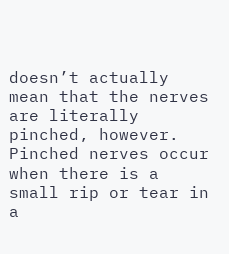doesn’t actually mean that the nerves are literally pinched, however. Pinched nerves occur when there is a small rip or tear in a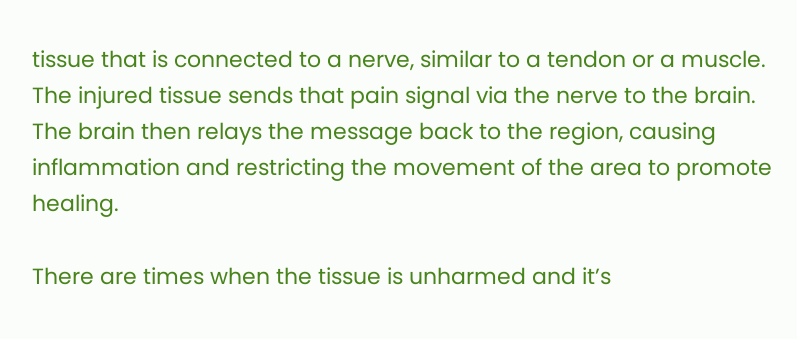tissue that is connected to a nerve, similar to a tendon or a muscle. The injured tissue sends that pain signal via the nerve to the brain. The brain then relays the message back to the region, causing inflammation and restricting the movement of the area to promote healing.

There are times when the tissue is unharmed and it’s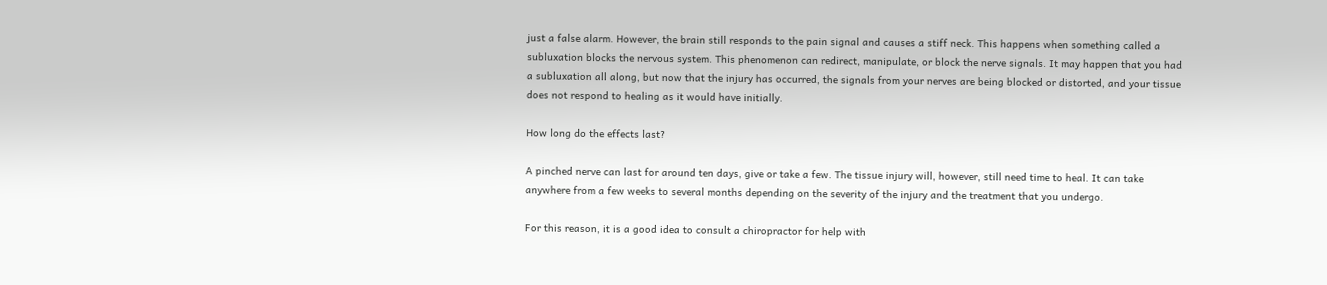just a false alarm. However, the brain still responds to the pain signal and causes a stiff neck. This happens when something called a subluxation blocks the nervous system. This phenomenon can redirect, manipulate, or block the nerve signals. It may happen that you had a subluxation all along, but now that the injury has occurred, the signals from your nerves are being blocked or distorted, and your tissue does not respond to healing as it would have initially.

How long do the effects last?

A pinched nerve can last for around ten days, give or take a few. The tissue injury will, however, still need time to heal. It can take anywhere from a few weeks to several months depending on the severity of the injury and the treatment that you undergo.

For this reason, it is a good idea to consult a chiropractor for help with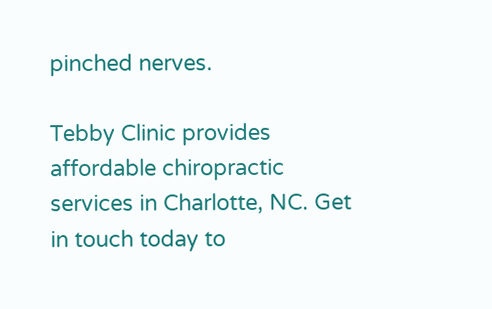pinched nerves.

Tebby Clinic provides affordable chiropractic services in Charlotte, NC. Get in touch today to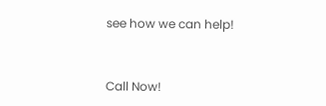see how we can help!


Call Now!